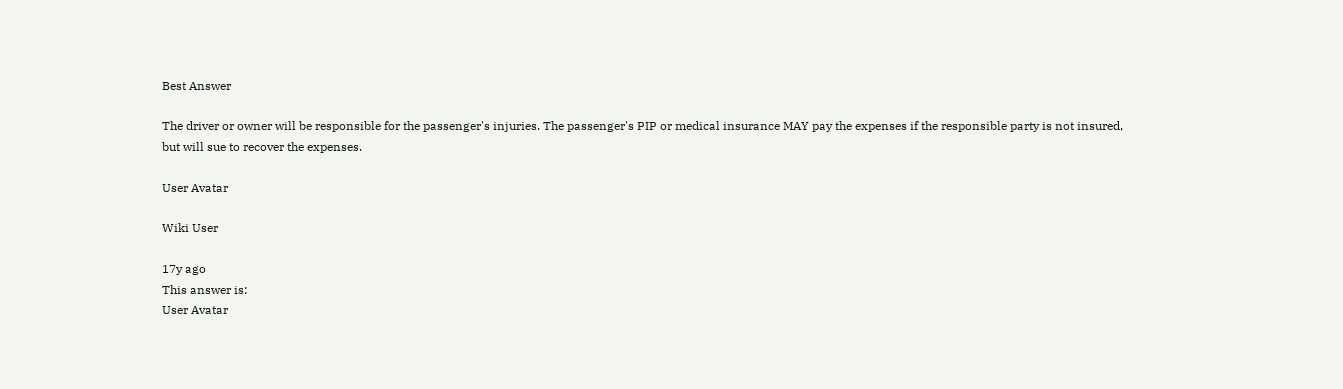Best Answer

The driver or owner will be responsible for the passenger's injuries. The passenger's PIP or medical insurance MAY pay the expenses if the responsible party is not insured, but will sue to recover the expenses.

User Avatar

Wiki User

17y ago
This answer is:
User Avatar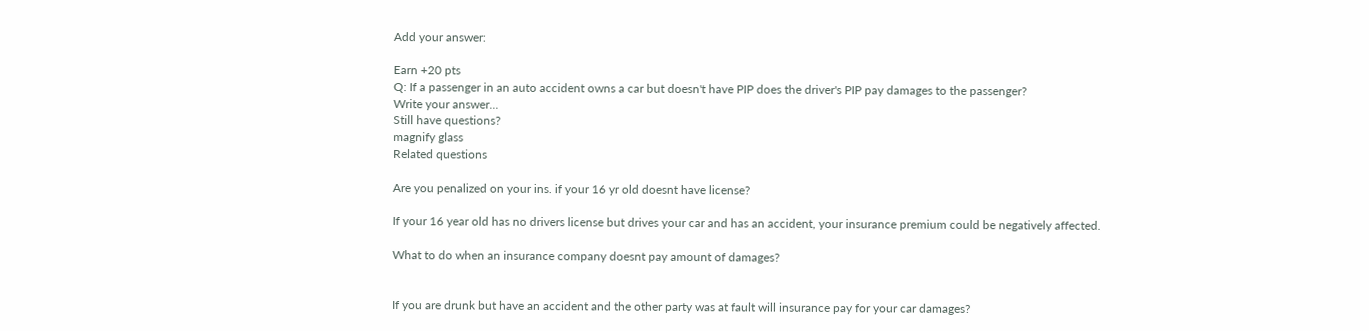Add your answer:

Earn +20 pts
Q: If a passenger in an auto accident owns a car but doesn't have PIP does the driver's PIP pay damages to the passenger?
Write your answer...
Still have questions?
magnify glass
Related questions

Are you penalized on your ins. if your 16 yr old doesnt have license?

If your 16 year old has no drivers license but drives your car and has an accident, your insurance premium could be negatively affected.

What to do when an insurance company doesnt pay amount of damages?


If you are drunk but have an accident and the other party was at fault will insurance pay for your car damages?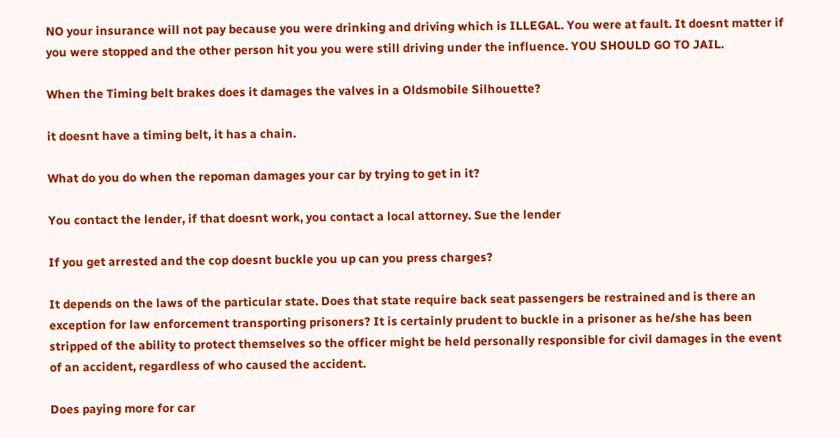NO your insurance will not pay because you were drinking and driving which is ILLEGAL. You were at fault. It doesnt matter if you were stopped and the other person hit you you were still driving under the influence. YOU SHOULD GO TO JAIL.

When the Timing belt brakes does it damages the valves in a Oldsmobile Silhouette?

it doesnt have a timing belt, it has a chain.

What do you do when the repoman damages your car by trying to get in it?

You contact the lender, if that doesnt work, you contact a local attorney. Sue the lender

If you get arrested and the cop doesnt buckle you up can you press charges?

It depends on the laws of the particular state. Does that state require back seat passengers be restrained and is there an exception for law enforcement transporting prisoners? It is certainly prudent to buckle in a prisoner as he/she has been stripped of the ability to protect themselves so the officer might be held personally responsible for civil damages in the event of an accident, regardless of who caused the accident.

Does paying more for car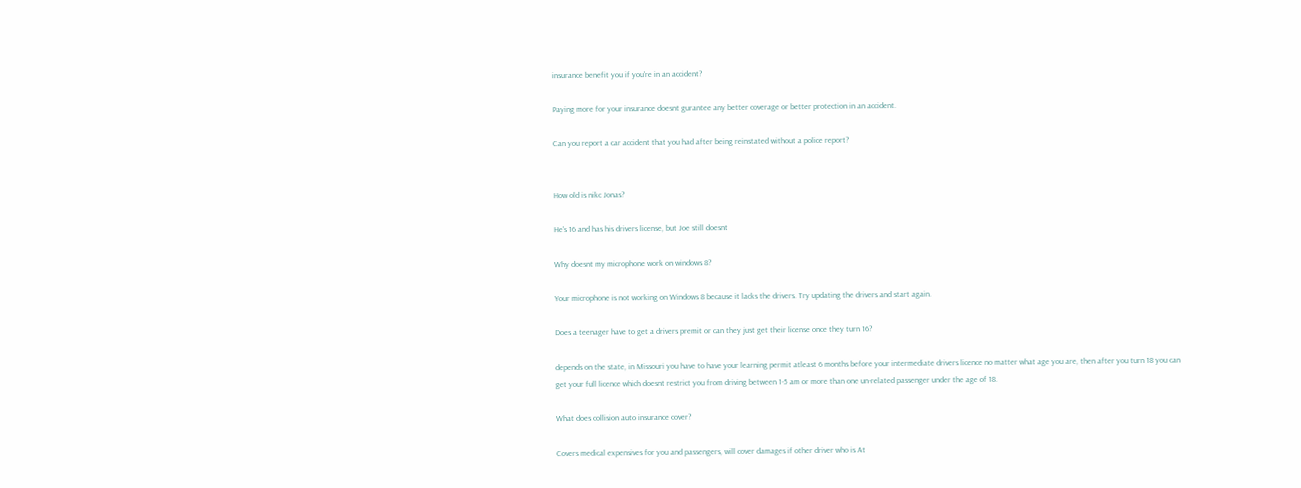insurance benefit you if you're in an accident?

Paying more for your insurance doesnt gurantee any better coverage or better protection in an accident.

Can you report a car accident that you had after being reinstated without a police report?


How old is nikc Jonas?

He's 16 and has his drivers license, but Joe still doesnt

Why doesnt my microphone work on windows 8?

Your microphone is not working on Windows 8 because it lacks the drivers. Try updating the drivers and start again.

Does a teenager have to get a drivers premit or can they just get their license once they turn 16?

depends on the state, in Missouri you have to have your learning permit atleast 6 months before your intermediate drivers licence no matter what age you are, then after you turn 18 you can get your full licence which doesnt restrict you from driving between 1-5 am or more than one un-related passenger under the age of 18.

What does collision auto insurance cover?

Covers medical expensives for you and passengers, will cover damages if other driver who is At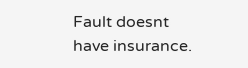Fault doesnt have insurance.